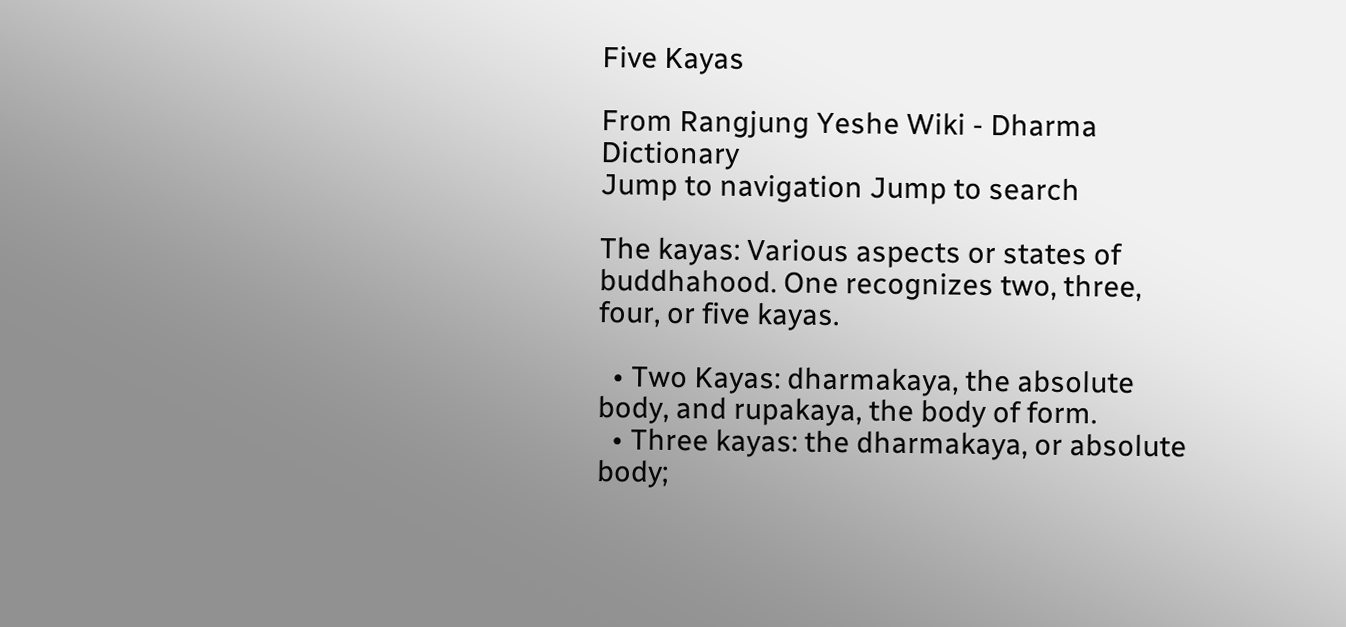Five Kayas

From Rangjung Yeshe Wiki - Dharma Dictionary
Jump to navigation Jump to search

The kayas: Various aspects or states of buddhahood. One recognizes two, three, four, or five kayas.

  • Two Kayas: dharmakaya, the absolute body, and rupakaya, the body of form.
  • Three kayas: the dharmakaya, or absolute body;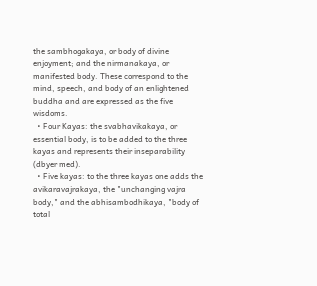the sambhogakaya, or body of divine enjoyment; and the nirmanakaya, or manifested body. These correspond to the mind, speech, and body of an enlightened buddha and are expressed as the five wisdoms.
  • Four Kayas: the svabhavikakaya, or essential body, is to be added to the three kayas and represents their inseparability (dbyer med).
  • Five kayas: to the three kayas one adds the avikaravajrakaya, the "unchanging vajra body," and the abhisambodhikaya, "body of total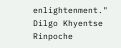enlightenment." Dilgo Khyentse Rinpoche